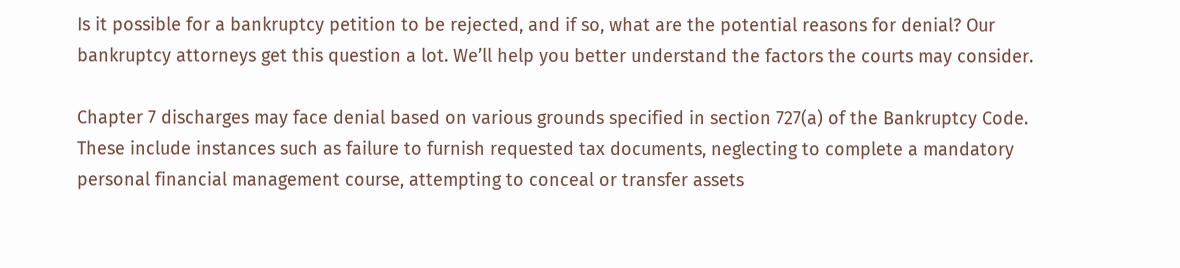Is it possible for a bankruptcy petition to be rejected, and if so, what are the potential reasons for denial? Our bankruptcy attorneys get this question a lot. We’ll help you better understand the factors the courts may consider.

Chapter 7 discharges may face denial based on various grounds specified in section 727(a) of the Bankruptcy Code. These include instances such as failure to furnish requested tax documents, neglecting to complete a mandatory personal financial management course, attempting to conceal or transfer assets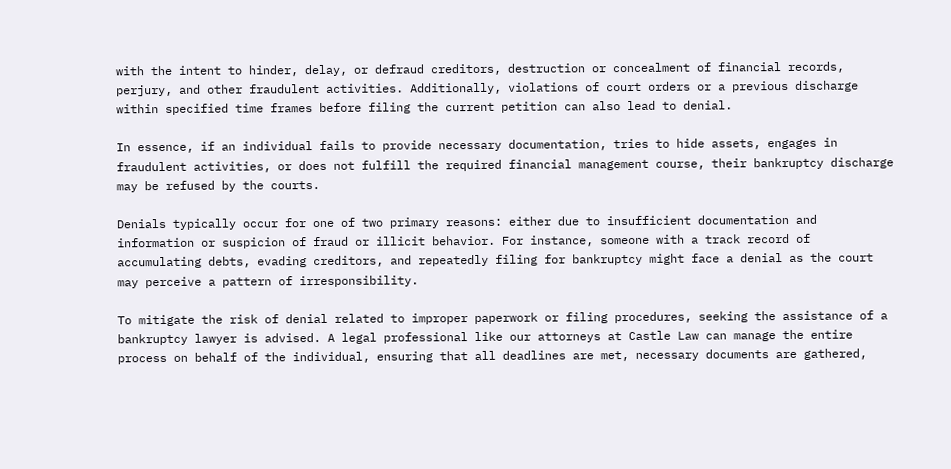with the intent to hinder, delay, or defraud creditors, destruction or concealment of financial records, perjury, and other fraudulent activities. Additionally, violations of court orders or a previous discharge within specified time frames before filing the current petition can also lead to denial.

In essence, if an individual fails to provide necessary documentation, tries to hide assets, engages in fraudulent activities, or does not fulfill the required financial management course, their bankruptcy discharge may be refused by the courts.

Denials typically occur for one of two primary reasons: either due to insufficient documentation and information or suspicion of fraud or illicit behavior. For instance, someone with a track record of accumulating debts, evading creditors, and repeatedly filing for bankruptcy might face a denial as the court may perceive a pattern of irresponsibility.

To mitigate the risk of denial related to improper paperwork or filing procedures, seeking the assistance of a bankruptcy lawyer is advised. A legal professional like our attorneys at Castle Law can manage the entire process on behalf of the individual, ensuring that all deadlines are met, necessary documents are gathered,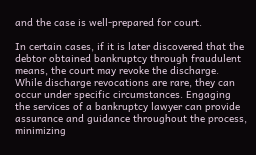and the case is well-prepared for court.

In certain cases, if it is later discovered that the debtor obtained bankruptcy through fraudulent means, the court may revoke the discharge. While discharge revocations are rare, they can occur under specific circumstances. Engaging the services of a bankruptcy lawyer can provide assurance and guidance throughout the process, minimizing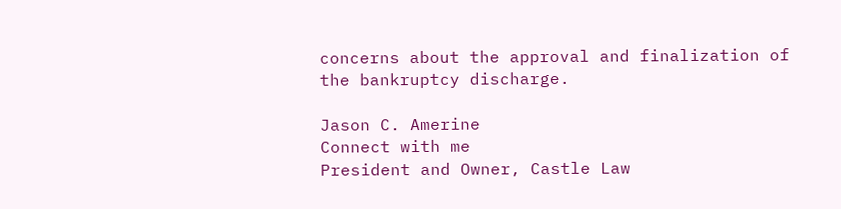concerns about the approval and finalization of the bankruptcy discharge.

Jason C. Amerine
Connect with me
President and Owner, Castle Law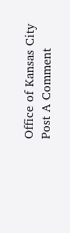Office of Kansas City
Post A Comment